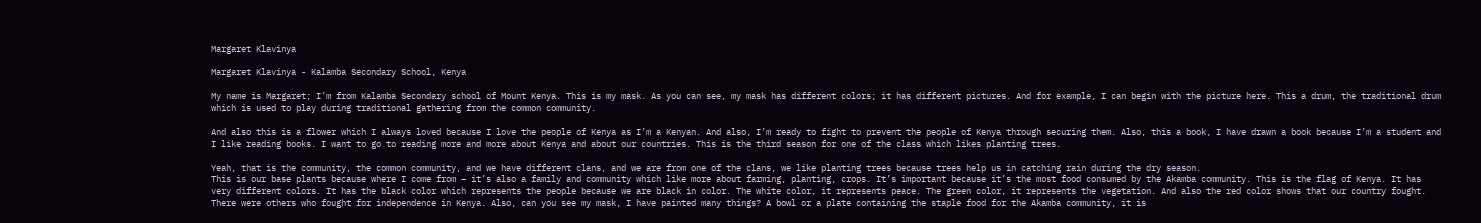Margaret Klavinya

Margaret Klavinya - Kalamba Secondary School, Kenya

My name is Margaret; I’m from Kalamba Secondary school of Mount Kenya. This is my mask. As you can see, my mask has different colors; it has different pictures. And for example, I can begin with the picture here. This a drum, the traditional drum which is used to play during traditional gathering from the common community.

And also this is a flower which I always loved because I love the people of Kenya as I’m a Kenyan. And also, I’m ready to fight to prevent the people of Kenya through securing them. Also, this a book, I have drawn a book because I’m a student and I like reading books. I want to go to reading more and more about Kenya and about our countries. This is the third season for one of the class which likes planting trees.

Yeah, that is the community, the common community, and we have different clans, and we are from one of the clans, we like planting trees because trees help us in catching rain during the dry season.
This is our base plants because where I come from – it’s also a family and community which like more about farming, planting, crops. It’s important because it’s the most food consumed by the Akamba community. This is the flag of Kenya. It has very different colors. It has the black color which represents the people because we are black in color. The white color, it represents peace. The green color, it represents the vegetation. And also the red color shows that our country fought. There were others who fought for independence in Kenya. Also, can you see my mask, I have painted many things? A bowl or a plate containing the staple food for the Akamba community, it is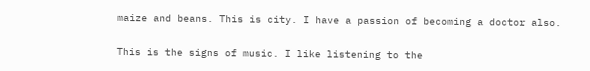maize and beans. This is city. I have a passion of becoming a doctor also.

This is the signs of music. I like listening to the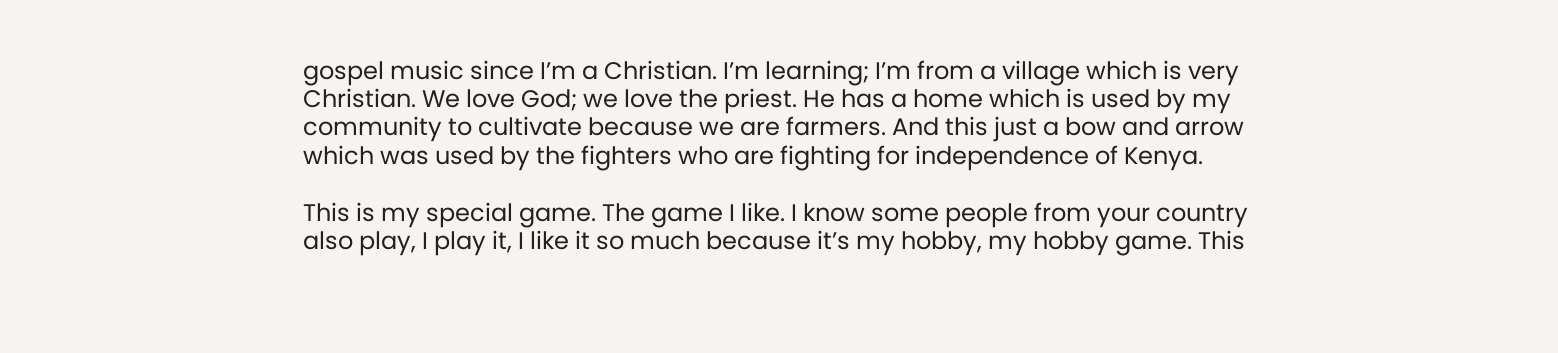gospel music since I’m a Christian. I’m learning; I’m from a village which is very Christian. We love God; we love the priest. He has a home which is used by my community to cultivate because we are farmers. And this just a bow and arrow which was used by the fighters who are fighting for independence of Kenya.

This is my special game. The game I like. I know some people from your country also play, I play it, I like it so much because it’s my hobby, my hobby game. This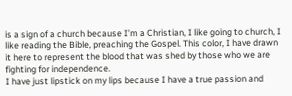is a sign of a church because I’m a Christian, I like going to church, I like reading the Bible, preaching the Gospel. This color, I have drawn it here to represent the blood that was shed by those who we are fighting for independence.
I have just lipstick on my lips because I have a true passion and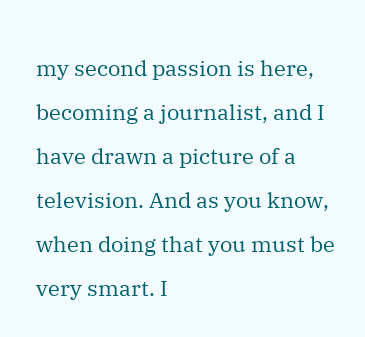my second passion is here, becoming a journalist, and I have drawn a picture of a television. And as you know, when doing that you must be very smart. I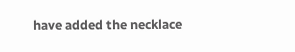have added the necklace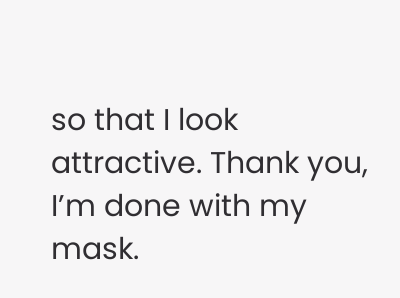so that I look attractive. Thank you, I’m done with my mask.